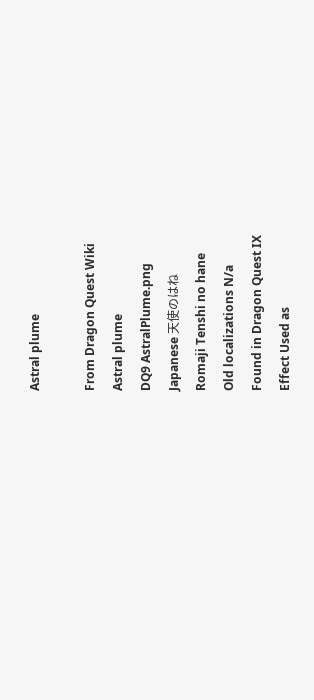Astral plume

From Dragon Quest Wiki
Astral plume
DQ9 AstralPlume.png
Japanese 天使のはね
Romaji Tenshi no hane
Old localizations N/a
Found in Dragon Quest IX
Effect Used as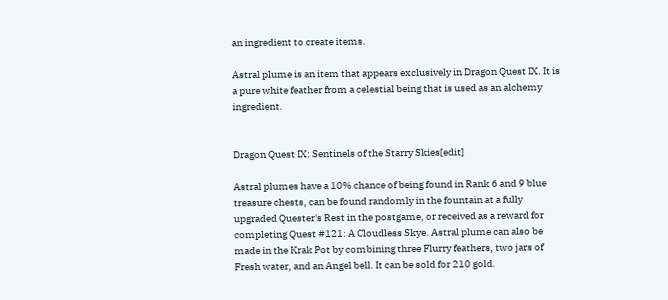an ingredient to create items.

Astral plume is an item that appears exclusively in Dragon Quest IX. It is a pure white feather from a celestial being that is used as an alchemy ingredient.


Dragon Quest IX: Sentinels of the Starry Skies[edit]

Astral plumes have a 10% chance of being found in Rank 6 and 9 blue treasure chests, can be found randomly in the fountain at a fully upgraded Quester's Rest in the postgame, or received as a reward for completing Quest #121: A Cloudless Skye. Astral plume can also be made in the Krak Pot by combining three Flurry feathers, two jars of Fresh water, and an Angel bell. It can be sold for 210 gold.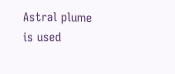Astral plume is used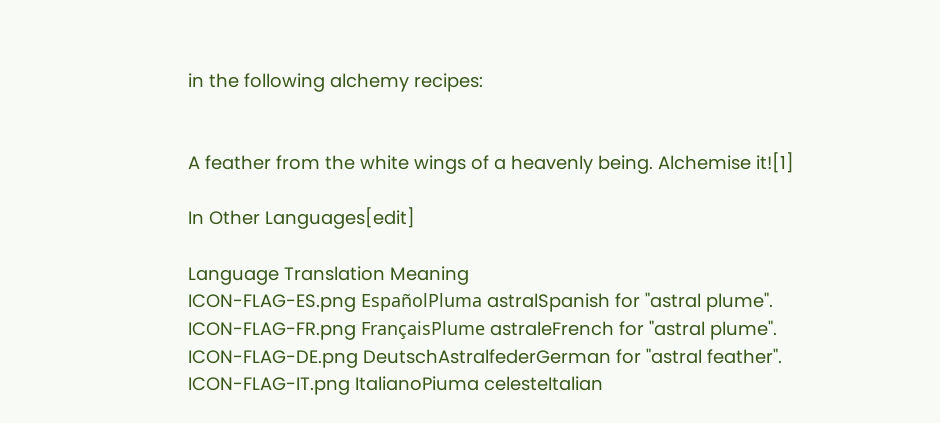in the following alchemy recipes:


A feather from the white wings of a heavenly being. Alchemise it![1]

In Other Languages[edit]

Language Translation Meaning
ICON-FLAG-ES.png EspañolPluma astralSpanish for "astral plume".
ICON-FLAG-FR.png FrançaisPlume astraleFrench for "astral plume".
ICON-FLAG-DE.png DeutschAstralfederGerman for "astral feather".
ICON-FLAG-IT.png ItalianoPiuma celesteItalian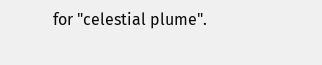for "celestial plume".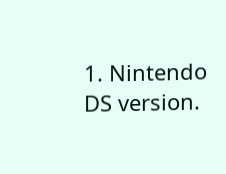1. Nintendo DS version.